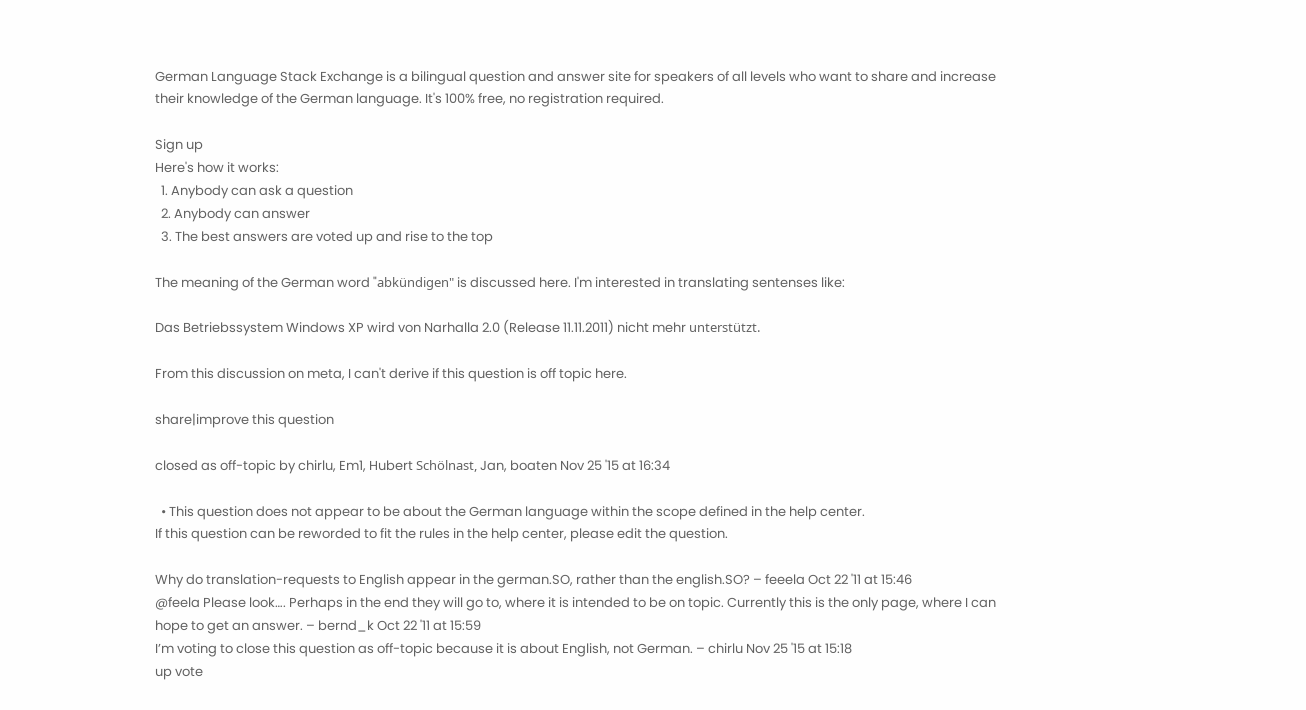German Language Stack Exchange is a bilingual question and answer site for speakers of all levels who want to share and increase their knowledge of the German language. It's 100% free, no registration required.

Sign up
Here's how it works:
  1. Anybody can ask a question
  2. Anybody can answer
  3. The best answers are voted up and rise to the top

The meaning of the German word "abkündigen" is discussed here. I'm interested in translating sentenses like:

Das Betriebssystem Windows XP wird von Narhalla 2.0 (Release 11.11.2011) nicht mehr unterstützt.

From this discussion on meta, I can't derive if this question is off topic here.

share|improve this question

closed as off-topic by chirlu, Em1, Hubert Schölnast, Jan, boaten Nov 25 '15 at 16:34

  • This question does not appear to be about the German language within the scope defined in the help center.
If this question can be reworded to fit the rules in the help center, please edit the question.

Why do translation-requests to English appear in the german.SO, rather than the english.SO? – feeela Oct 22 '11 at 15:46
@feela Please look…. Perhaps in the end they will go to, where it is intended to be on topic. Currently this is the only page, where I can hope to get an answer. – bernd_k Oct 22 '11 at 15:59
I’m voting to close this question as off-topic because it is about English, not German. – chirlu Nov 25 '15 at 15:18
up vote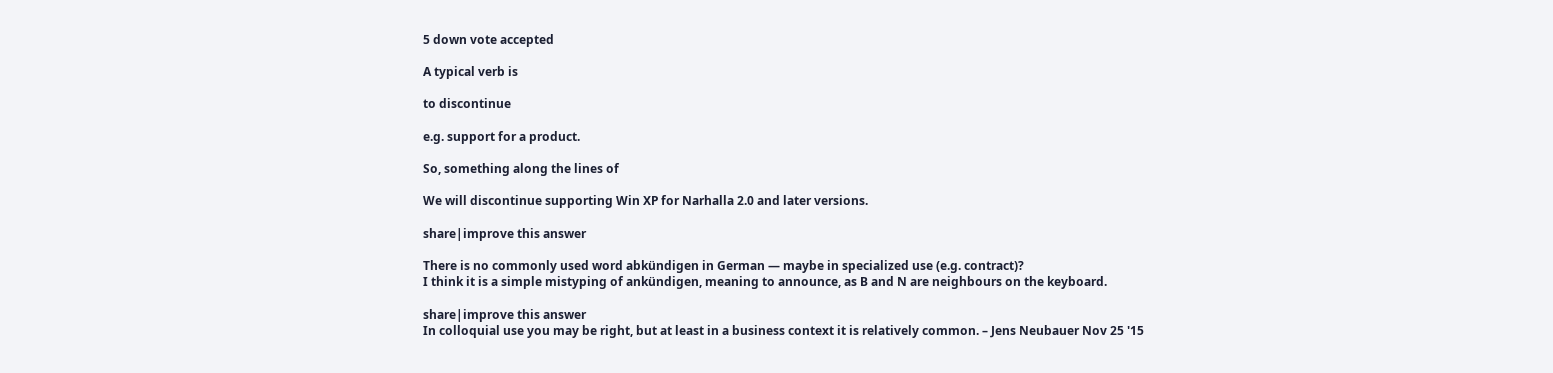5 down vote accepted

A typical verb is

to discontinue

e.g. support for a product.

So, something along the lines of

We will discontinue supporting Win XP for Narhalla 2.0 and later versions.

share|improve this answer

There is no commonly used word abkündigen in German — maybe in specialized use (e.g. contract)?
I think it is a simple mistyping of ankündigen, meaning to announce, as B and N are neighbours on the keyboard.

share|improve this answer
In colloquial use you may be right, but at least in a business context it is relatively common. – Jens Neubauer Nov 25 '15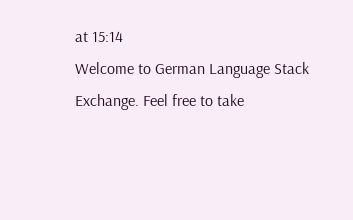at 15:14
Welcome to German Language Stack Exchange. Feel free to take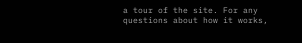a tour of the site. For any questions about how it works,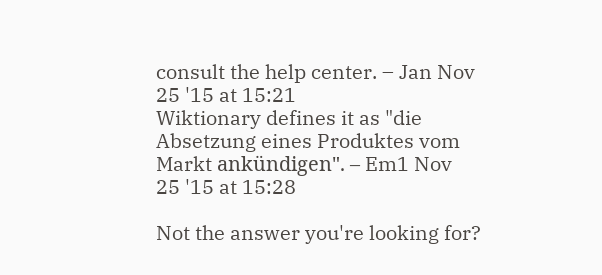consult the help center. – Jan Nov 25 '15 at 15:21
Wiktionary defines it as "die Absetzung eines Produktes vom Markt ankündigen". – Em1 Nov 25 '15 at 15:28

Not the answer you're looking for?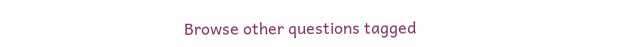Browse other questions tagged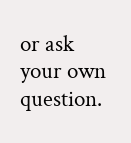or ask your own question.